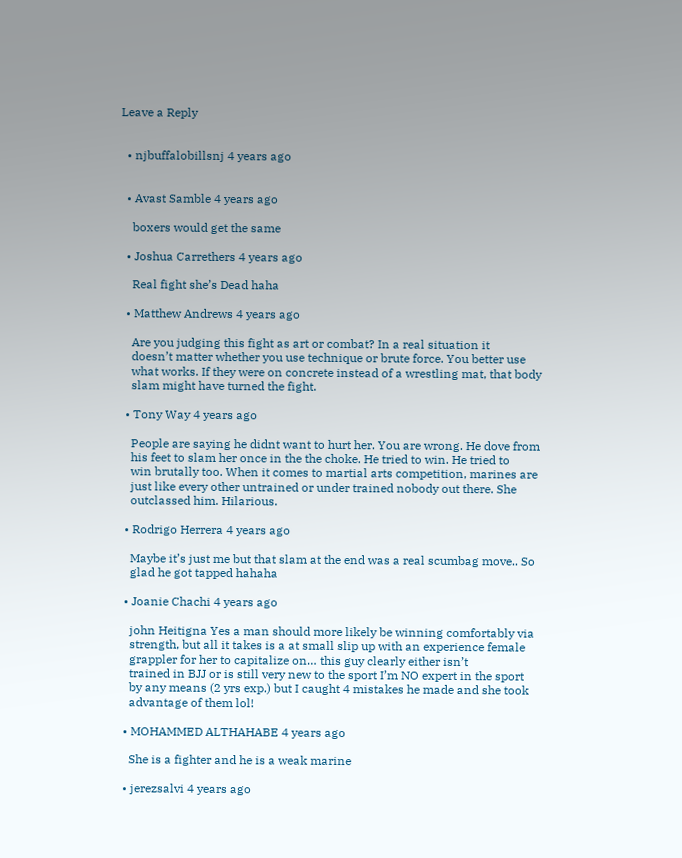Leave a Reply


  • njbuffalobillsnj 4 years ago


  • Avast Samble 4 years ago

    boxers would get the same

  • Joshua Carrethers 4 years ago

    Real fight she’s Dead haha

  • Matthew Andrews 4 years ago

    Are you judging this fight as art or combat? In a real situation it
    doesn’t matter whether you use technique or brute force. You better use
    what works. If they were on concrete instead of a wrestling mat, that body
    slam might have turned the fight.

  • Tony Way 4 years ago

    People are saying he didnt want to hurt her. You are wrong. He dove from
    his feet to slam her once in the the choke. He tried to win. He tried to
    win brutally too. When it comes to martial arts competition, marines are
    just like every other untrained or under trained nobody out there. She
    outclassed him. Hilarious.

  • Rodrigo Herrera 4 years ago

    Maybe it’s just me but that slam at the end was a real scumbag move.. So
    glad he got tapped hahaha

  • Joanie Chachi 4 years ago

    john Heitigna Yes a man should more likely be winning comfortably via
    strength, but all it takes is a at small slip up with an experience female
    grappler for her to capitalize on… this guy clearly either isn’t
    trained in BJJ or is still very new to the sport I’m NO expert in the sport
    by any means (2 yrs exp.) but I caught 4 mistakes he made and she took
    advantage of them lol!

  • MOHAMMED ALTHAHABE 4 years ago

    She is a fighter and he is a weak marine

  • jerezsalvi 4 years ago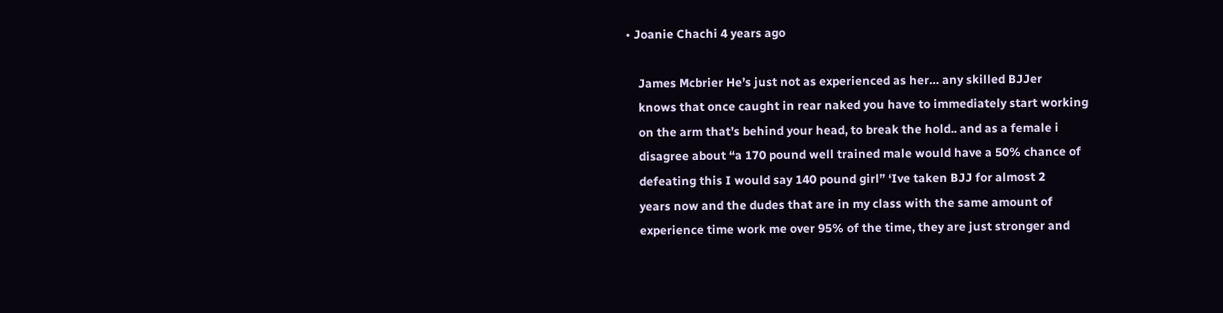• Joanie Chachi 4 years ago

    James Mcbrier He’s just not as experienced as her… any skilled BJJer
    knows that once caught in rear naked you have to immediately start working
    on the arm that’s behind your head, to break the hold.. and as a female i
    disagree about “a 170 pound well trained male would have a 50% chance of
    defeating this I would say 140 pound girl” ‘Ive taken BJJ for almost 2
    years now and the dudes that are in my class with the same amount of
    experience time work me over 95% of the time, they are just stronger and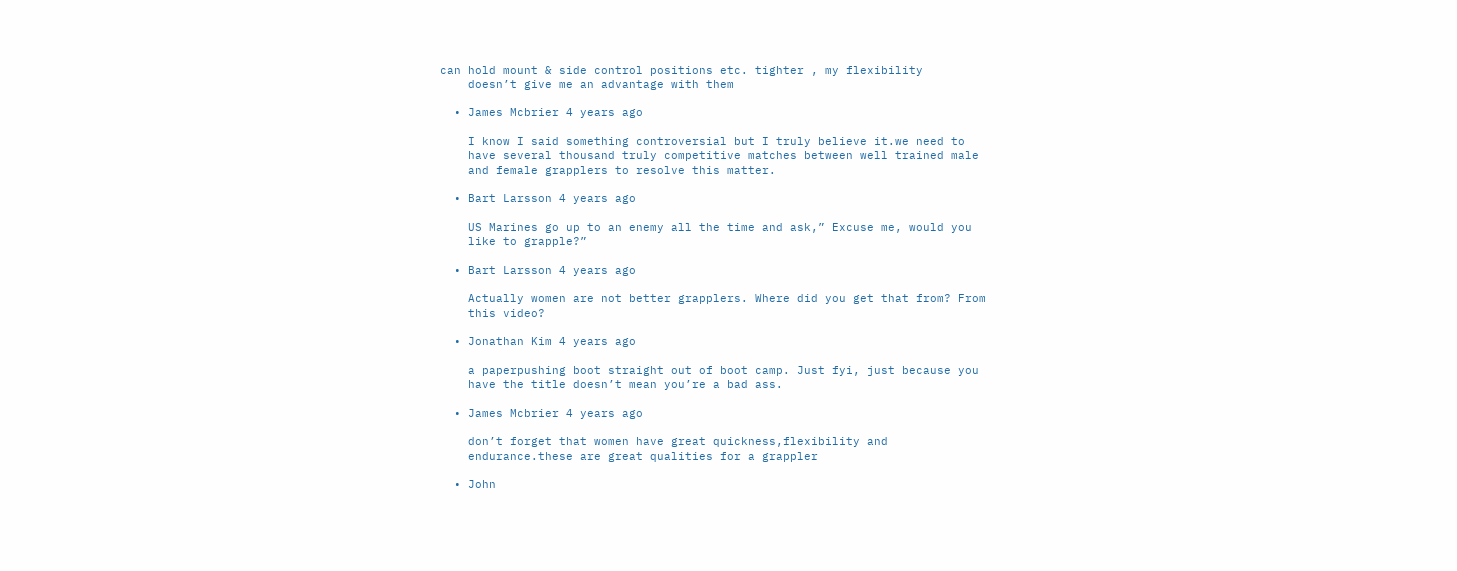can hold mount & side control positions etc. tighter , my flexibility
    doesn’t give me an advantage with them

  • James Mcbrier 4 years ago

    I know I said something controversial but I truly believe it.we need to
    have several thousand truly competitive matches between well trained male
    and female grapplers to resolve this matter.

  • Bart Larsson 4 years ago

    US Marines go up to an enemy all the time and ask,” Excuse me, would you
    like to grapple?”

  • Bart Larsson 4 years ago

    Actually women are not better grapplers. Where did you get that from? From
    this video?

  • Jonathan Kim 4 years ago

    a paperpushing boot straight out of boot camp. Just fyi, just because you
    have the title doesn’t mean you’re a bad ass.

  • James Mcbrier 4 years ago

    don’t forget that women have great quickness,flexibility and
    endurance.these are great qualities for a grappler

  • John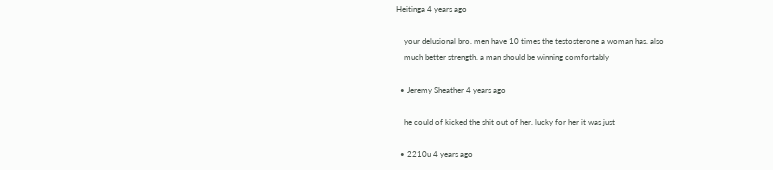Heitinga 4 years ago

    your delusional bro. men have 10 times the testosterone a woman has. also
    much better strength. a man should be winning comfortably

  • Jeremy Sheather 4 years ago

    he could of kicked the shit out of her. lucky for her it was just

  • 2210u 4 years ago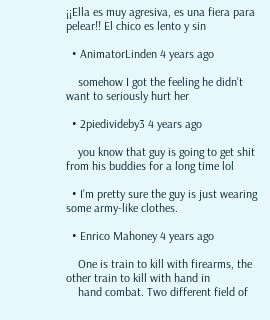¡¡Ella es muy agresiva, es una fiera para pelear!! El chico es lento y sin

  • AnimatorLinden 4 years ago

    somehow I got the feeling he didn’t want to seriously hurt her

  • 2piedivideby3 4 years ago

    you know that guy is going to get shit from his buddies for a long time lol

  • I’m pretty sure the guy is just wearing some army-like clothes.

  • Enrico Mahoney 4 years ago

    One is train to kill with firearms, the other train to kill with hand in
    hand combat. Two different field of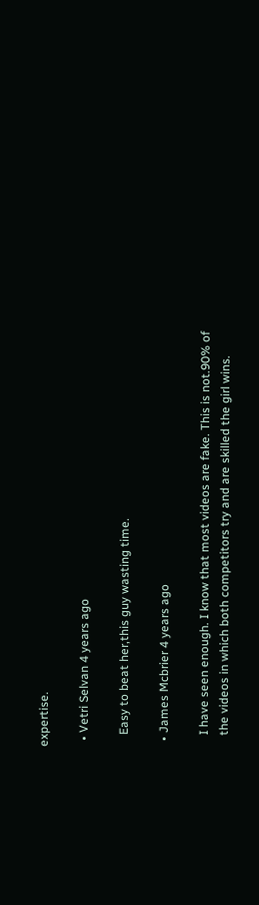expertise.

  • Vetri Selvan 4 years ago

    Easy to beat her,this guy wasting time.

  • James Mcbrier 4 years ago

    I have seen enough. I know that most videos are fake. This is not.90% of
    the videos in which both competitors try and are skilled the girl wins.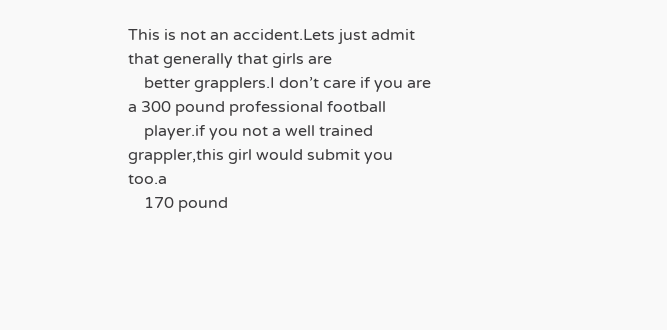This is not an accident.Lets just admit that generally that girls are
    better grapplers.I don’t care if you are a 300 pound professional football
    player.if you not a well trained grappler,this girl would submit you too.a
    170 pound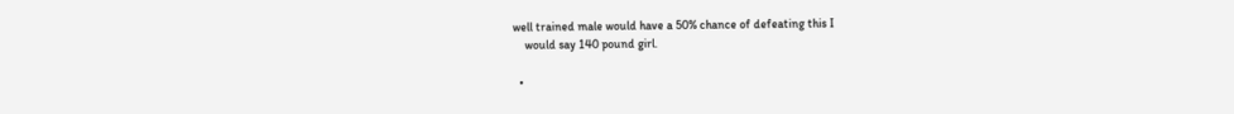well trained male would have a 50% chance of defeating this I
    would say 140 pound girl.

  •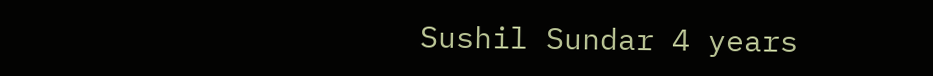Sushil Sundar 4 years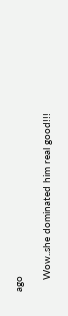ago

    Wow..she dominated him real good!!!